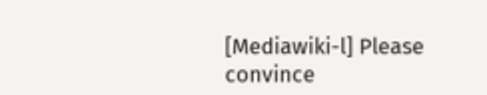[Mediawiki-l] Please convince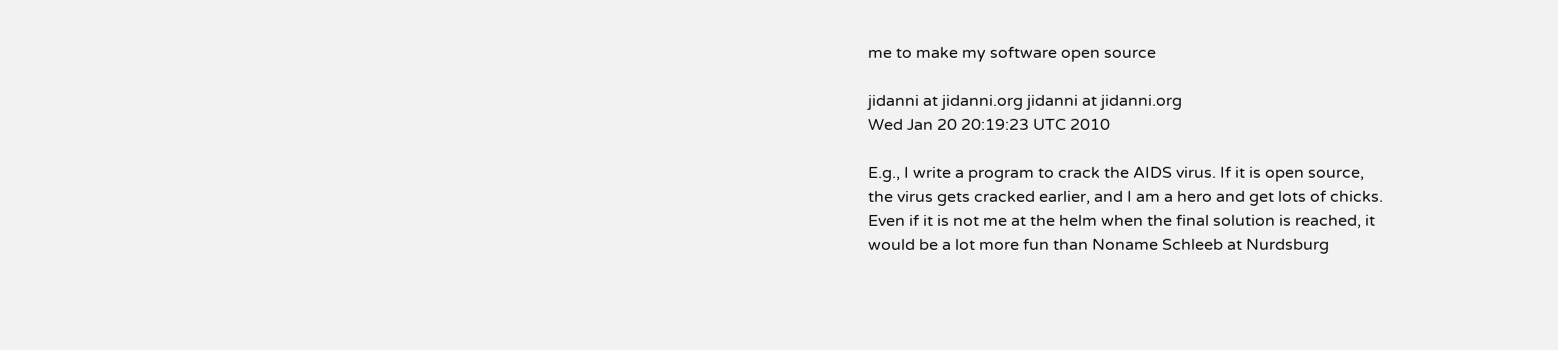me to make my software open source

jidanni at jidanni.org jidanni at jidanni.org
Wed Jan 20 20:19:23 UTC 2010

E.g., I write a program to crack the AIDS virus. If it is open source,
the virus gets cracked earlier, and I am a hero and get lots of chicks.
Even if it is not me at the helm when the final solution is reached, it
would be a lot more fun than Noname Schleeb at Nurdsburg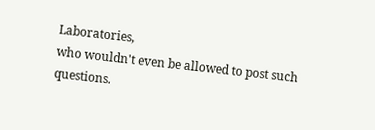Laboratories,
who wouldn't even be allowed to post such questions.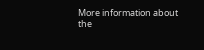More information about the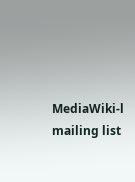MediaWiki-l mailing list